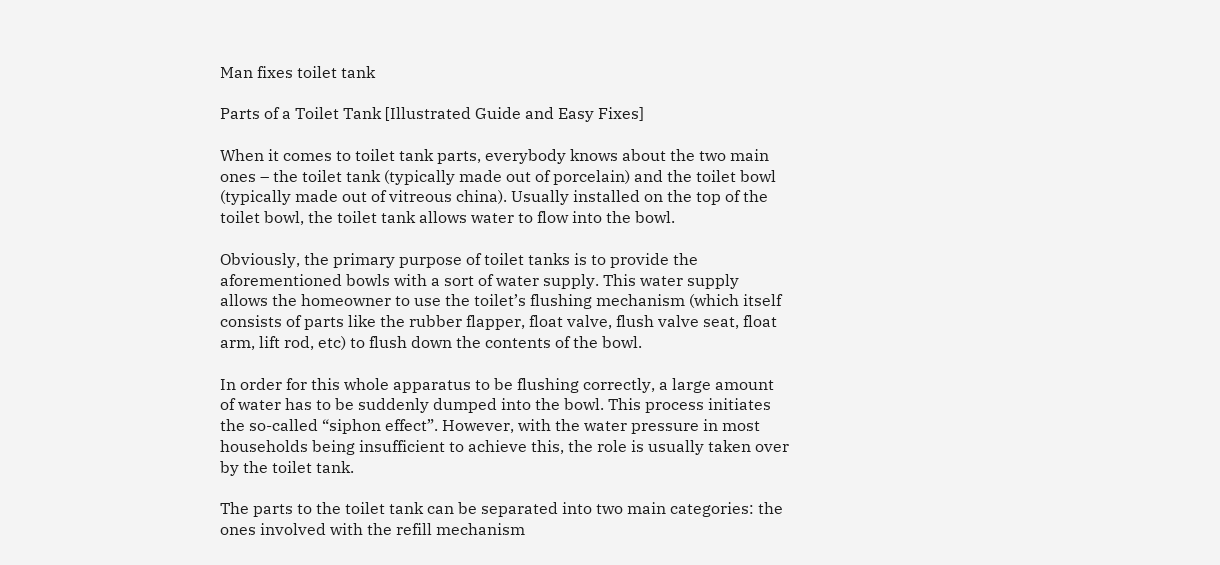Man fixes toilet tank

Parts of a Toilet Tank [Illustrated Guide and Easy Fixes]

When it comes to toilet tank parts, everybody knows about the two main ones – the toilet tank (typically made out of porcelain) and the toilet bowl (typically made out of vitreous china). Usually installed on the top of the toilet bowl, the toilet tank allows water to flow into the bowl.

Obviously, the primary purpose of toilet tanks is to provide the aforementioned bowls with a sort of water supply. This water supply allows the homeowner to use the toilet’s flushing mechanism (which itself consists of parts like the rubber flapper, float valve, flush valve seat, float arm, lift rod, etc) to flush down the contents of the bowl.

In order for this whole apparatus to be flushing correctly, a large amount of water has to be suddenly dumped into the bowl. This process initiates the so-called “siphon effect”. However, with the water pressure in most households being insufficient to achieve this, the role is usually taken over by the toilet tank.

The parts to the toilet tank can be separated into two main categories: the ones involved with the refill mechanism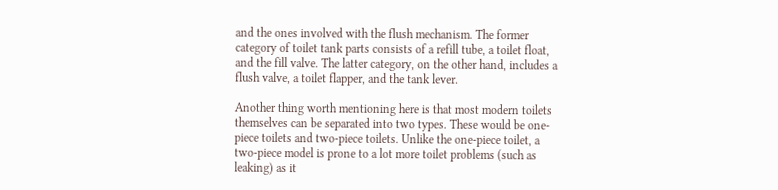and the ones involved with the flush mechanism. The former category of toilet tank parts consists of a refill tube, a toilet float, and the fill valve. The latter category, on the other hand, includes a flush valve, a toilet flapper, and the tank lever.

Another thing worth mentioning here is that most modern toilets themselves can be separated into two types. These would be one-piece toilets and two-piece toilets. Unlike the one-piece toilet, a two-piece model is prone to a lot more toilet problems (such as leaking) as it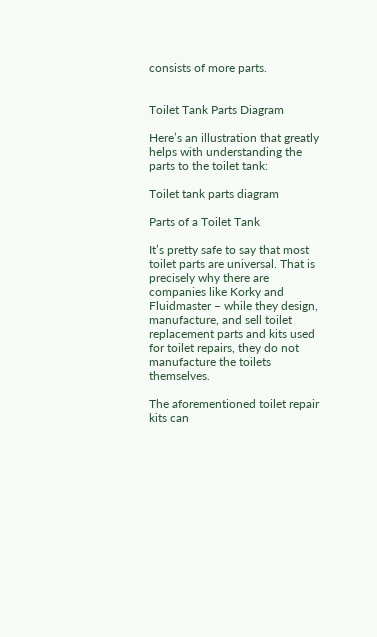consists of more parts.


Toilet Tank Parts Diagram

Here’s an illustration that greatly helps with understanding the parts to the toilet tank:

Toilet tank parts diagram

Parts of a Toilet Tank

It’s pretty safe to say that most toilet parts are universal. That is precisely why there are companies like Korky and Fluidmaster – while they design, manufacture, and sell toilet replacement parts and kits used for toilet repairs, they do not manufacture the toilets themselves.

The aforementioned toilet repair kits can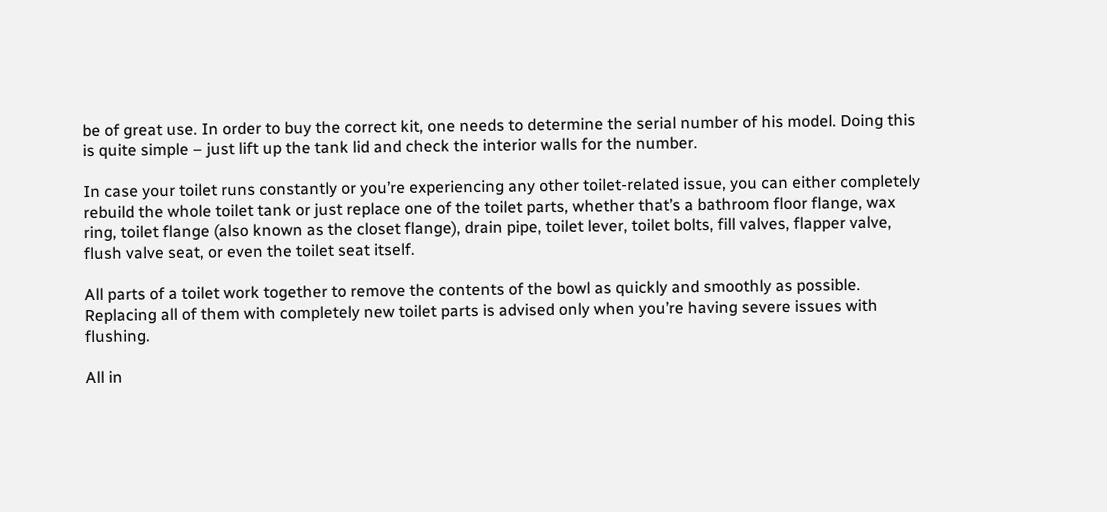be of great use. In order to buy the correct kit, one needs to determine the serial number of his model. Doing this is quite simple – just lift up the tank lid and check the interior walls for the number.

In case your toilet runs constantly or you’re experiencing any other toilet-related issue, you can either completely rebuild the whole toilet tank or just replace one of the toilet parts, whether that’s a bathroom floor flange, wax ring, toilet flange (also known as the closet flange), drain pipe, toilet lever, toilet bolts, fill valves, flapper valve, flush valve seat, or even the toilet seat itself.

All parts of a toilet work together to remove the contents of the bowl as quickly and smoothly as possible. Replacing all of them with completely new toilet parts is advised only when you’re having severe issues with flushing.

All in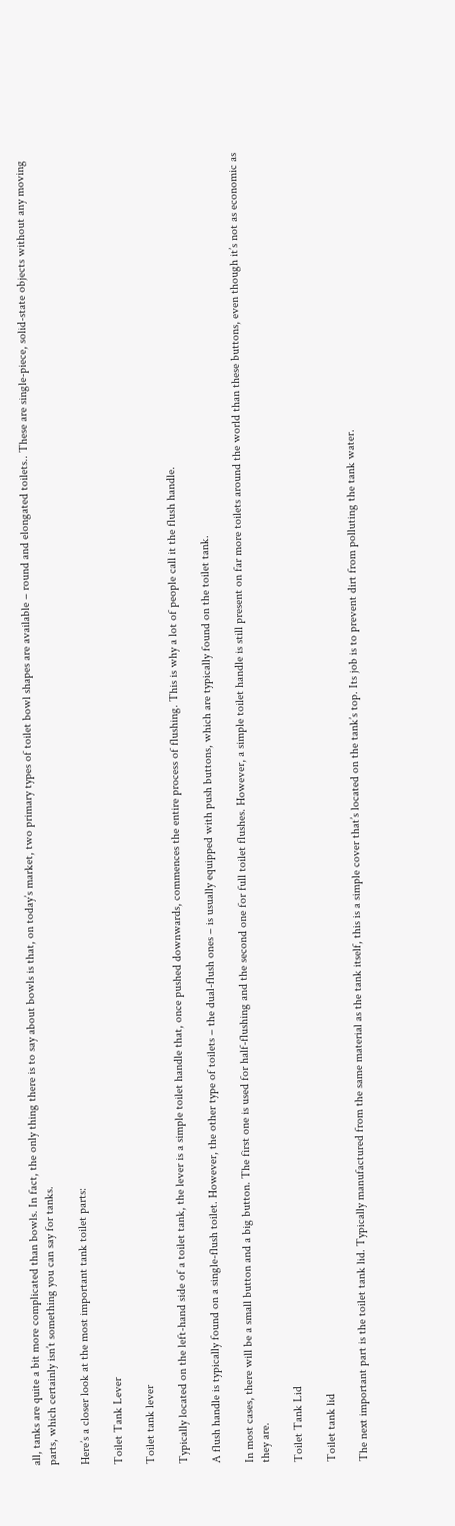all, tanks are quite a bit more complicated than bowls. In fact, the only thing there is to say about bowls is that, on today’s market, two primary types of toilet bowl shapes are available – round and elongated toilets.. These are single-piece, solid-state objects without any moving parts, which certainly isn’t something you can say for tanks.

Here’s a closer look at the most important tank toilet parts:

Toilet Tank Lever

Toilet tank lever

Typically located on the left-hand side of a toilet tank, the lever is a simple toilet handle that, once pushed downwards, commences the entire process of flushing. This is why a lot of people call it the flush handle.

A flush handle is typically found on a single-flush toilet. However, the other type of toilets – the dual-flush ones – is usually equipped with push buttons, which are typically found on the toilet tank.

In most cases, there will be a small button and a big button. The first one is used for half-flushing and the second one for full toilet flushes. However, a simple toilet handle is still present on far more toilets around the world than these buttons, even though it’s not as economic as they are.

Toilet Tank Lid

Toilet tank lid

The next important part is the toilet tank lid. Typically manufactured from the same material as the tank itself, this is a simple cover that’s located on the tank’s top. Its job is to prevent dirt from polluting the tank water.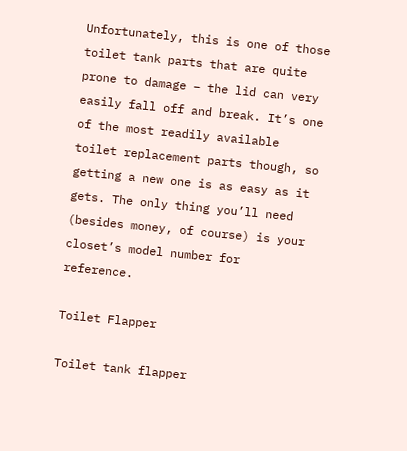Unfortunately, this is one of those toilet tank parts that are quite prone to damage – the lid can very easily fall off and break. It’s one of the most readily available toilet replacement parts though, so getting a new one is as easy as it gets. The only thing you’ll need (besides money, of course) is your closet’s model number for reference.

Toilet Flapper

Toilet tank flapper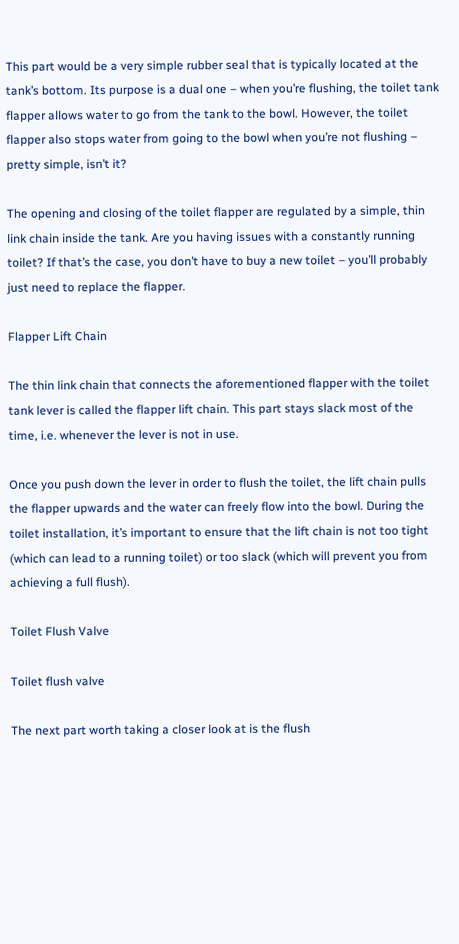This part would be a very simple rubber seal that is typically located at the tank’s bottom. Its purpose is a dual one – when you’re flushing, the toilet tank flapper allows water to go from the tank to the bowl. However, the toilet flapper also stops water from going to the bowl when you’re not flushing – pretty simple, isn’t it?

The opening and closing of the toilet flapper are regulated by a simple, thin link chain inside the tank. Are you having issues with a constantly running toilet? If that’s the case, you don’t have to buy a new toilet – you’ll probably just need to replace the flapper.

Flapper Lift Chain

The thin link chain that connects the aforementioned flapper with the toilet tank lever is called the flapper lift chain. This part stays slack most of the time, i.e. whenever the lever is not in use.

Once you push down the lever in order to flush the toilet, the lift chain pulls the flapper upwards and the water can freely flow into the bowl. During the toilet installation, it’s important to ensure that the lift chain is not too tight (which can lead to a running toilet) or too slack (which will prevent you from achieving a full flush).

Toilet Flush Valve

Toilet flush valve

The next part worth taking a closer look at is the flush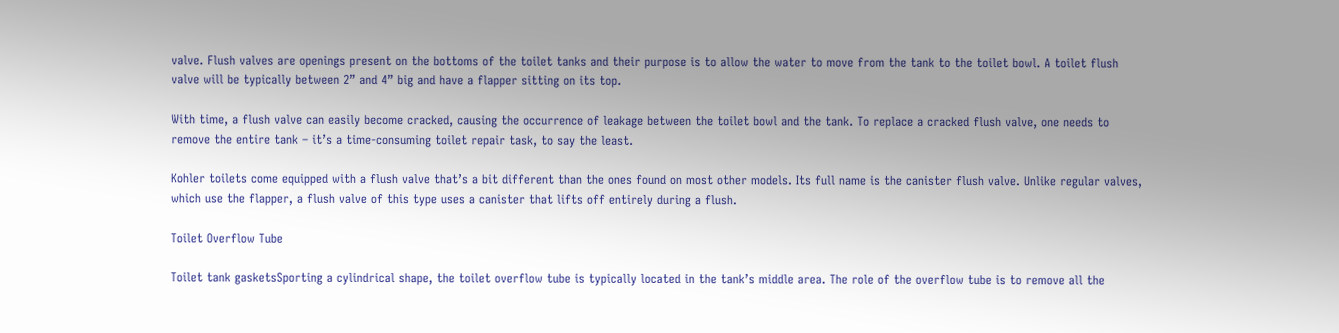valve. Flush valves are openings present on the bottoms of the toilet tanks and their purpose is to allow the water to move from the tank to the toilet bowl. A toilet flush valve will be typically between 2” and 4” big and have a flapper sitting on its top.

With time, a flush valve can easily become cracked, causing the occurrence of leakage between the toilet bowl and the tank. To replace a cracked flush valve, one needs to remove the entire tank – it’s a time-consuming toilet repair task, to say the least.

Kohler toilets come equipped with a flush valve that’s a bit different than the ones found on most other models. Its full name is the canister flush valve. Unlike regular valves, which use the flapper, a flush valve of this type uses a canister that lifts off entirely during a flush.

Toilet Overflow Tube

Toilet tank gasketsSporting a cylindrical shape, the toilet overflow tube is typically located in the tank’s middle area. The role of the overflow tube is to remove all the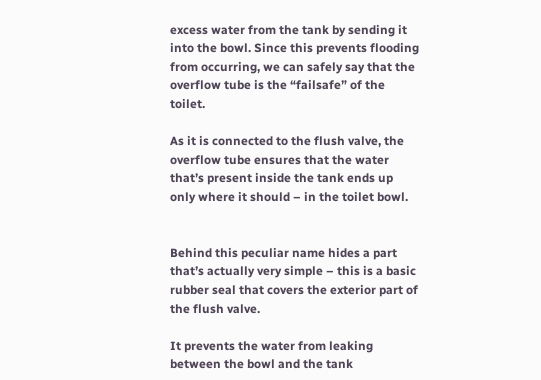excess water from the tank by sending it into the bowl. Since this prevents flooding from occurring, we can safely say that the overflow tube is the “failsafe” of the toilet.

As it is connected to the flush valve, the overflow tube ensures that the water that’s present inside the tank ends up only where it should – in the toilet bowl.


Behind this peculiar name hides a part that’s actually very simple – this is a basic rubber seal that covers the exterior part of the flush valve.

It prevents the water from leaking between the bowl and the tank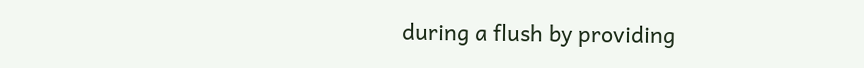during a flush by providing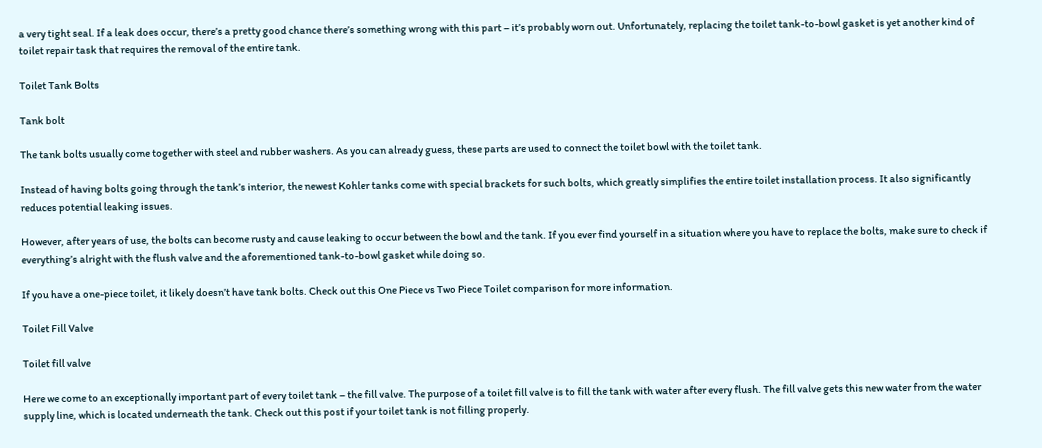a very tight seal. If a leak does occur, there’s a pretty good chance there’s something wrong with this part – it’s probably worn out. Unfortunately, replacing the toilet tank-to-bowl gasket is yet another kind of toilet repair task that requires the removal of the entire tank.

Toilet Tank Bolts

Tank bolt

The tank bolts usually come together with steel and rubber washers. As you can already guess, these parts are used to connect the toilet bowl with the toilet tank.

Instead of having bolts going through the tank’s interior, the newest Kohler tanks come with special brackets for such bolts, which greatly simplifies the entire toilet installation process. It also significantly reduces potential leaking issues.

However, after years of use, the bolts can become rusty and cause leaking to occur between the bowl and the tank. If you ever find yourself in a situation where you have to replace the bolts, make sure to check if everything’s alright with the flush valve and the aforementioned tank-to-bowl gasket while doing so.

If you have a one-piece toilet, it likely doesn’t have tank bolts. Check out this One Piece vs Two Piece Toilet comparison for more information.

Toilet Fill Valve

Toilet fill valve

Here we come to an exceptionally important part of every toilet tank – the fill valve. The purpose of a toilet fill valve is to fill the tank with water after every flush. The fill valve gets this new water from the water supply line, which is located underneath the tank. Check out this post if your toilet tank is not filling properly.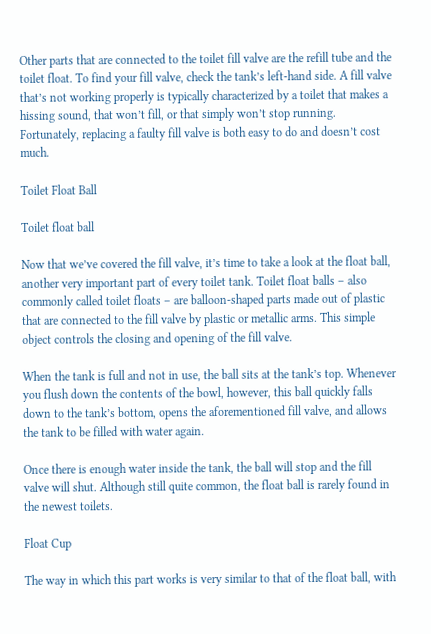Other parts that are connected to the toilet fill valve are the refill tube and the toilet float. To find your fill valve, check the tank’s left-hand side. A fill valve that’s not working properly is typically characterized by a toilet that makes a hissing sound, that won’t fill, or that simply won’t stop running. Fortunately, replacing a faulty fill valve is both easy to do and doesn’t cost much.

Toilet Float Ball

Toilet float ball

Now that we’ve covered the fill valve, it’s time to take a look at the float ball, another very important part of every toilet tank. Toilet float balls – also commonly called toilet floats – are balloon-shaped parts made out of plastic that are connected to the fill valve by plastic or metallic arms. This simple object controls the closing and opening of the fill valve.

When the tank is full and not in use, the ball sits at the tank’s top. Whenever you flush down the contents of the bowl, however, this ball quickly falls down to the tank’s bottom, opens the aforementioned fill valve, and allows the tank to be filled with water again.

Once there is enough water inside the tank, the ball will stop and the fill valve will shut. Although still quite common, the float ball is rarely found in the newest toilets.

Float Cup

The way in which this part works is very similar to that of the float ball, with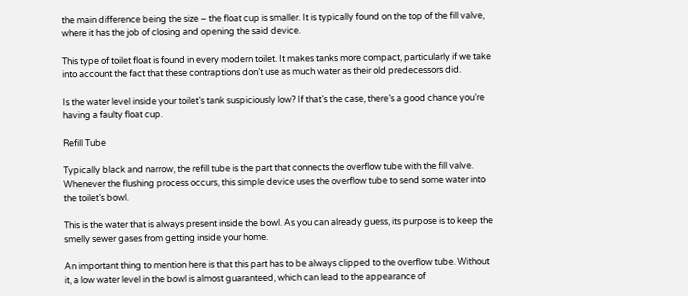the main difference being the size – the float cup is smaller. It is typically found on the top of the fill valve, where it has the job of closing and opening the said device.

This type of toilet float is found in every modern toilet. It makes tanks more compact, particularly if we take into account the fact that these contraptions don’t use as much water as their old predecessors did.

Is the water level inside your toilet’s tank suspiciously low? If that’s the case, there’s a good chance you’re having a faulty float cup.

Refill Tube

Typically black and narrow, the refill tube is the part that connects the overflow tube with the fill valve. Whenever the flushing process occurs, this simple device uses the overflow tube to send some water into the toilet’s bowl.

This is the water that is always present inside the bowl. As you can already guess, its purpose is to keep the smelly sewer gases from getting inside your home.

An important thing to mention here is that this part has to be always clipped to the overflow tube. Without it, a low water level in the bowl is almost guaranteed, which can lead to the appearance of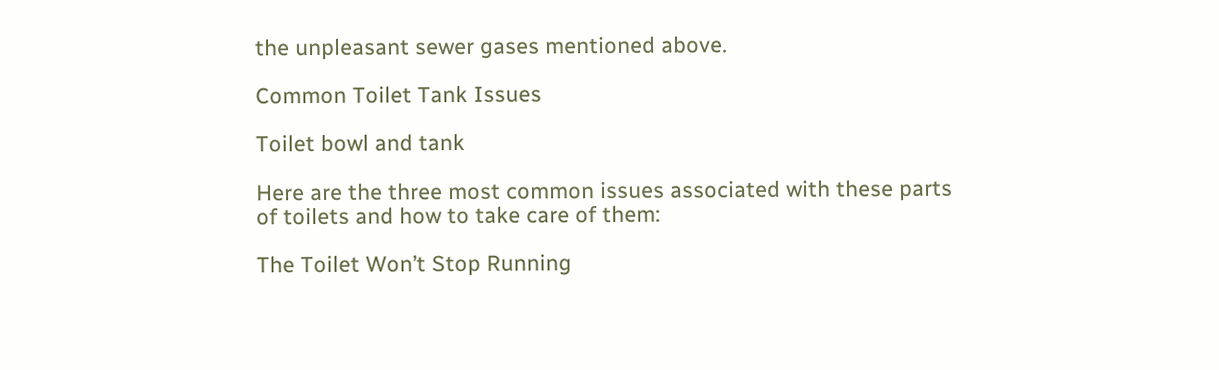the unpleasant sewer gases mentioned above.

Common Toilet Tank Issues

Toilet bowl and tank

Here are the three most common issues associated with these parts of toilets and how to take care of them:

The Toilet Won’t Stop Running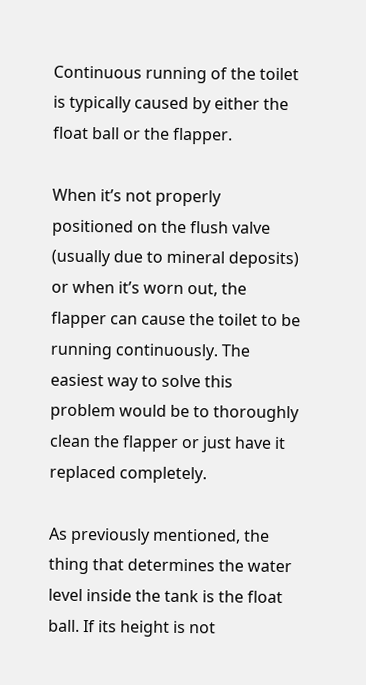Continuous running of the toilet is typically caused by either the float ball or the flapper.

When it’s not properly positioned on the flush valve (usually due to mineral deposits) or when it’s worn out, the flapper can cause the toilet to be running continuously. The easiest way to solve this problem would be to thoroughly clean the flapper or just have it replaced completely.

As previously mentioned, the thing that determines the water level inside the tank is the float ball. If its height is not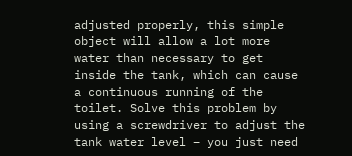adjusted properly, this simple object will allow a lot more water than necessary to get inside the tank, which can cause a continuous running of the toilet. Solve this problem by using a screwdriver to adjust the tank water level – you just need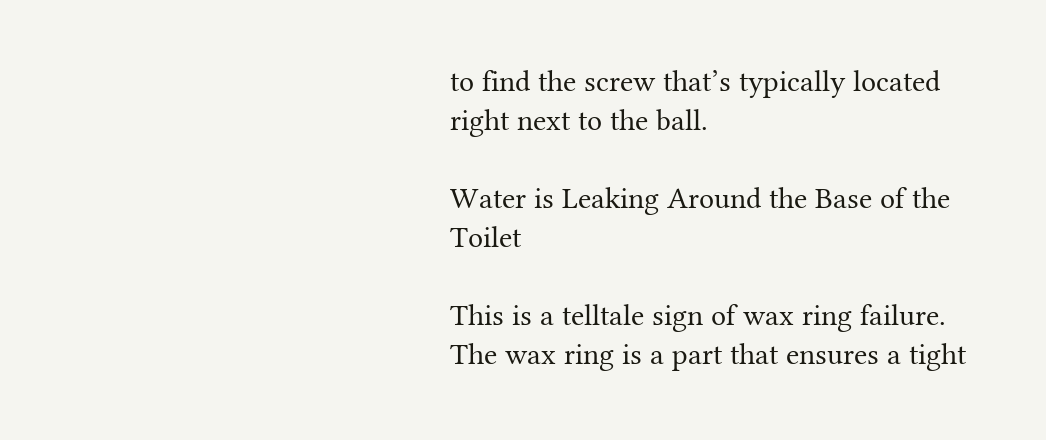to find the screw that’s typically located right next to the ball.

Water is Leaking Around the Base of the Toilet

This is a telltale sign of wax ring failure. The wax ring is a part that ensures a tight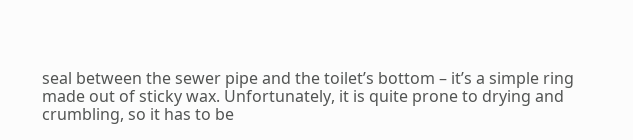seal between the sewer pipe and the toilet’s bottom – it’s a simple ring made out of sticky wax. Unfortunately, it is quite prone to drying and crumbling, so it has to be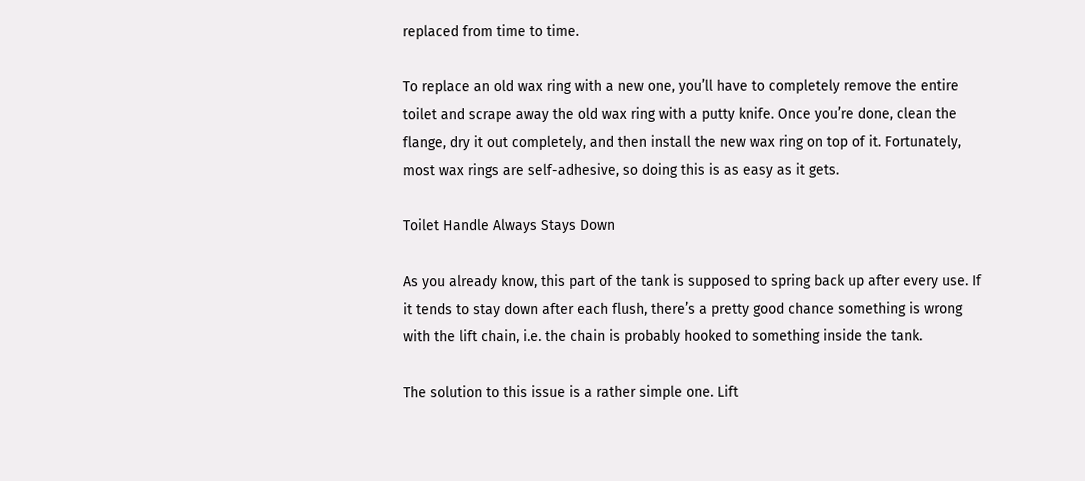replaced from time to time.

To replace an old wax ring with a new one, you’ll have to completely remove the entire toilet and scrape away the old wax ring with a putty knife. Once you’re done, clean the flange, dry it out completely, and then install the new wax ring on top of it. Fortunately, most wax rings are self-adhesive, so doing this is as easy as it gets.

Toilet Handle Always Stays Down

As you already know, this part of the tank is supposed to spring back up after every use. If it tends to stay down after each flush, there’s a pretty good chance something is wrong with the lift chain, i.e. the chain is probably hooked to something inside the tank.

The solution to this issue is a rather simple one. Lift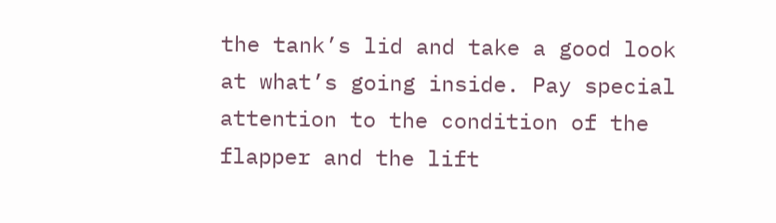the tank’s lid and take a good look at what’s going inside. Pay special attention to the condition of the flapper and the lift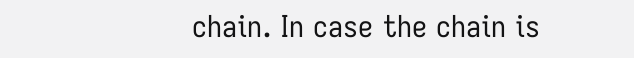chain. In case the chain is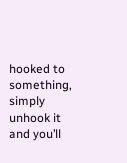hooked to something, simply unhook it and you’ll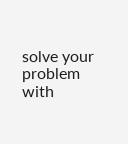solve your problem with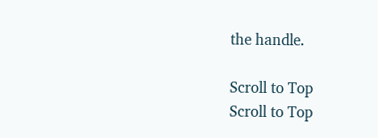the handle.

Scroll to Top
Scroll to Top